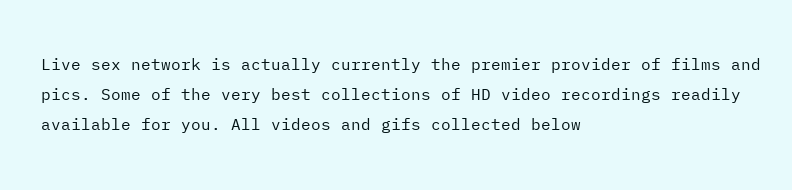Live sex network is actually currently the premier provider of films and pics. Some of the very best collections of HD video recordings readily available for you. All videos and gifs collected below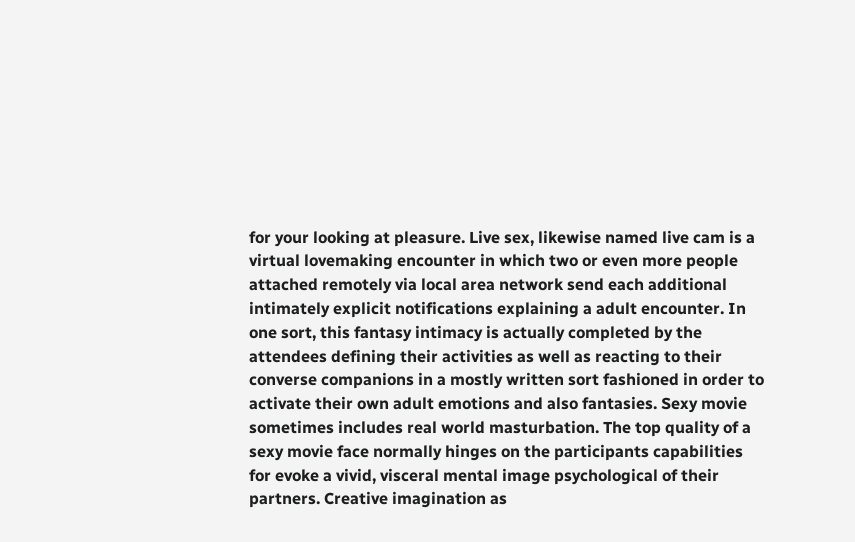for your looking at pleasure. Live sex, likewise named live cam is a virtual lovemaking encounter in which two or even more people attached remotely via local area network send each additional intimately explicit notifications explaining a adult encounter. In one sort, this fantasy intimacy is actually completed by the attendees defining their activities as well as reacting to their converse companions in a mostly written sort fashioned in order to activate their own adult emotions and also fantasies. Sexy movie sometimes includes real world masturbation. The top quality of a sexy movie face normally hinges on the participants capabilities for evoke a vivid, visceral mental image psychological of their partners. Creative imagination as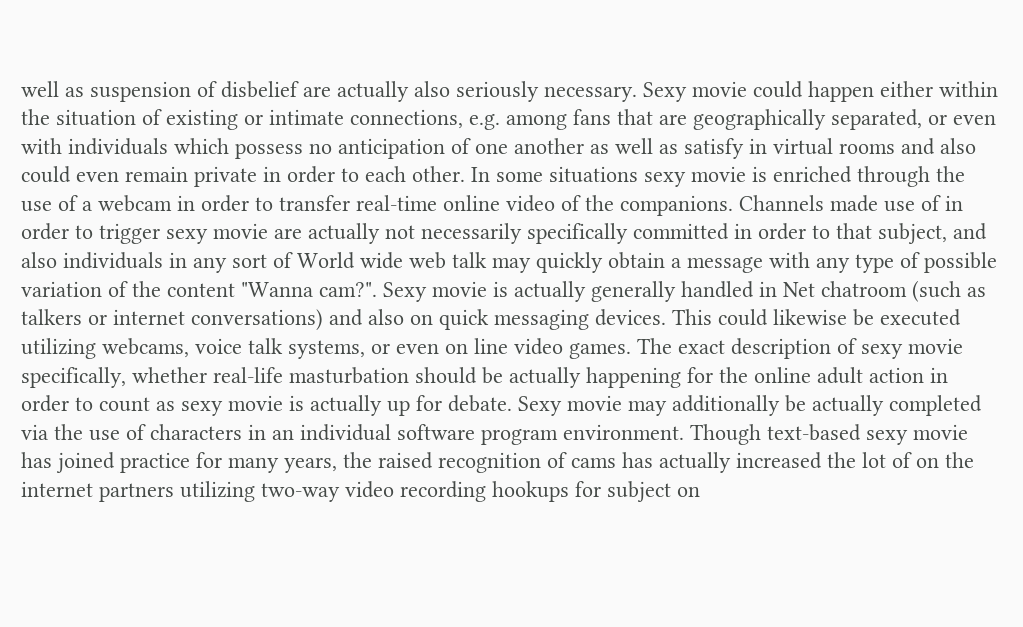well as suspension of disbelief are actually also seriously necessary. Sexy movie could happen either within the situation of existing or intimate connections, e.g. among fans that are geographically separated, or even with individuals which possess no anticipation of one another as well as satisfy in virtual rooms and also could even remain private in order to each other. In some situations sexy movie is enriched through the use of a webcam in order to transfer real-time online video of the companions. Channels made use of in order to trigger sexy movie are actually not necessarily specifically committed in order to that subject, and also individuals in any sort of World wide web talk may quickly obtain a message with any type of possible variation of the content "Wanna cam?". Sexy movie is actually generally handled in Net chatroom (such as talkers or internet conversations) and also on quick messaging devices. This could likewise be executed utilizing webcams, voice talk systems, or even on line video games. The exact description of sexy movie specifically, whether real-life masturbation should be actually happening for the online adult action in order to count as sexy movie is actually up for debate. Sexy movie may additionally be actually completed via the use of characters in an individual software program environment. Though text-based sexy movie has joined practice for many years, the raised recognition of cams has actually increased the lot of on the internet partners utilizing two-way video recording hookups for subject on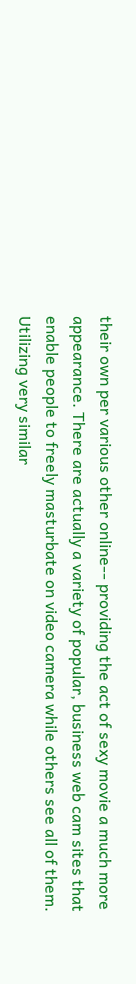their own per various other online-- providing the act of sexy movie a much more appearance. There are actually a variety of popular, business web cam sites that enable people to freely masturbate on video camera while others see all of them. Utilizing very similar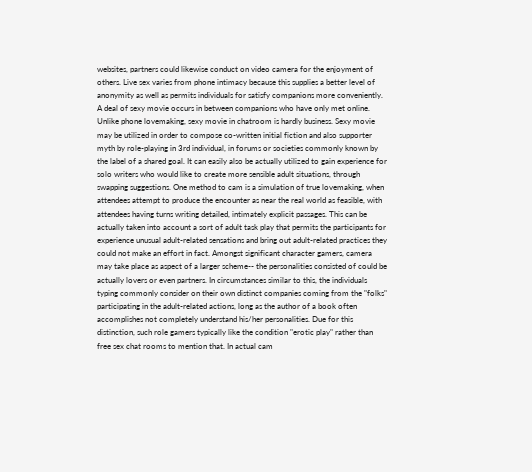websites, partners could likewise conduct on video camera for the enjoyment of others. Live sex varies from phone intimacy because this supplies a better level of anonymity as well as permits individuals for satisfy companions more conveniently. A deal of sexy movie occurs in between companions who have only met online. Unlike phone lovemaking, sexy movie in chatroom is hardly business. Sexy movie may be utilized in order to compose co-written initial fiction and also supporter myth by role-playing in 3rd individual, in forums or societies commonly known by the label of a shared goal. It can easily also be actually utilized to gain experience for solo writers who would like to create more sensible adult situations, through swapping suggestions. One method to cam is a simulation of true lovemaking, when attendees attempt to produce the encounter as near the real world as feasible, with attendees having turns writing detailed, intimately explicit passages. This can be actually taken into account a sort of adult task play that permits the participants for experience unusual adult-related sensations and bring out adult-related practices they could not make an effort in fact. Amongst significant character gamers, camera may take place as aspect of a larger scheme-- the personalities consisted of could be actually lovers or even partners. In circumstances similar to this, the individuals typing commonly consider on their own distinct companies coming from the "folks" participating in the adult-related actions, long as the author of a book often accomplishes not completely understand his/her personalities. Due for this distinction, such role gamers typically like the condition "erotic play" rather than free sex chat rooms to mention that. In actual cam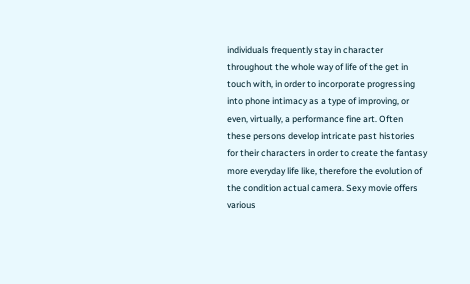individuals frequently stay in character throughout the whole way of life of the get in touch with, in order to incorporate progressing into phone intimacy as a type of improving, or even, virtually, a performance fine art. Often these persons develop intricate past histories for their characters in order to create the fantasy more everyday life like, therefore the evolution of the condition actual camera. Sexy movie offers various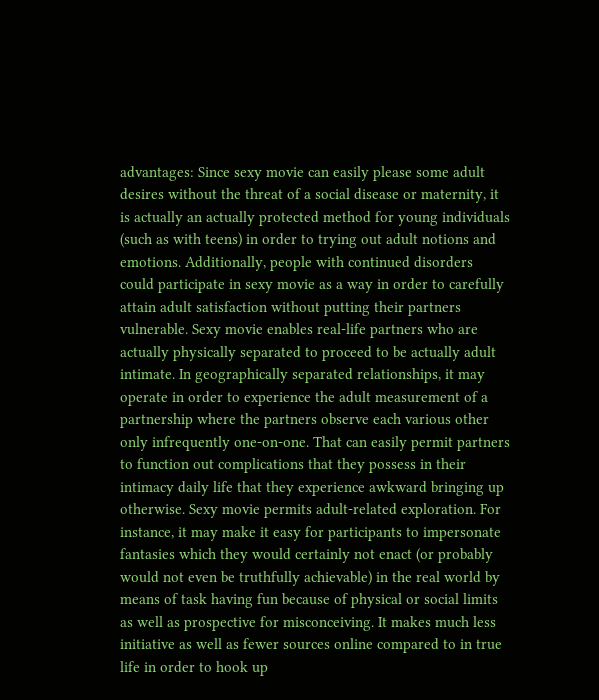advantages: Since sexy movie can easily please some adult desires without the threat of a social disease or maternity, it is actually an actually protected method for young individuals (such as with teens) in order to trying out adult notions and emotions. Additionally, people with continued disorders could participate in sexy movie as a way in order to carefully attain adult satisfaction without putting their partners vulnerable. Sexy movie enables real-life partners who are actually physically separated to proceed to be actually adult intimate. In geographically separated relationships, it may operate in order to experience the adult measurement of a partnership where the partners observe each various other only infrequently one-on-one. That can easily permit partners to function out complications that they possess in their intimacy daily life that they experience awkward bringing up otherwise. Sexy movie permits adult-related exploration. For instance, it may make it easy for participants to impersonate fantasies which they would certainly not enact (or probably would not even be truthfully achievable) in the real world by means of task having fun because of physical or social limits as well as prospective for misconceiving. It makes much less initiative as well as fewer sources online compared to in true life in order to hook up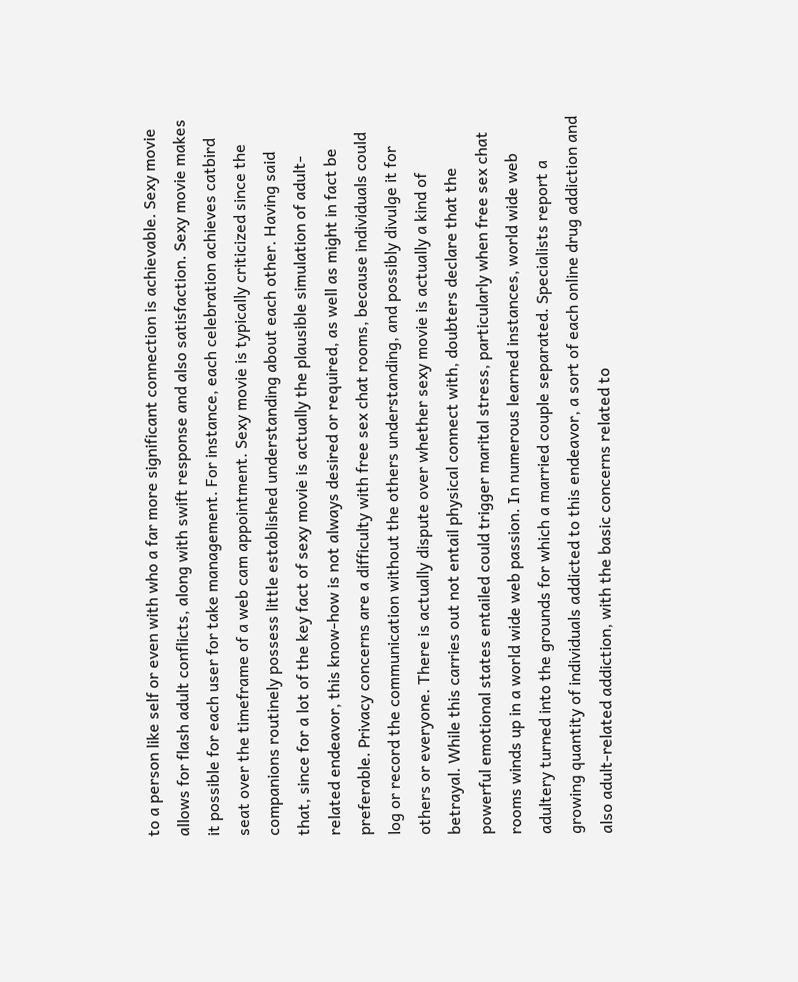to a person like self or even with who a far more significant connection is achievable. Sexy movie allows for flash adult conflicts, along with swift response and also satisfaction. Sexy movie makes it possible for each user for take management. For instance, each celebration achieves catbird seat over the timeframe of a web cam appointment. Sexy movie is typically criticized since the companions routinely possess little established understanding about each other. Having said that, since for a lot of the key fact of sexy movie is actually the plausible simulation of adult-related endeavor, this know-how is not always desired or required, as well as might in fact be preferable. Privacy concerns are a difficulty with free sex chat rooms, because individuals could log or record the communication without the others understanding, and possibly divulge it for others or everyone. There is actually dispute over whether sexy movie is actually a kind of betrayal. While this carries out not entail physical connect with, doubters declare that the powerful emotional states entailed could trigger marital stress, particularly when free sex chat rooms winds up in a world wide web passion. In numerous learned instances, world wide web adultery turned into the grounds for which a married couple separated. Specialists report a growing quantity of individuals addicted to this endeavor, a sort of each online drug addiction and also adult-related addiction, with the basic concerns related to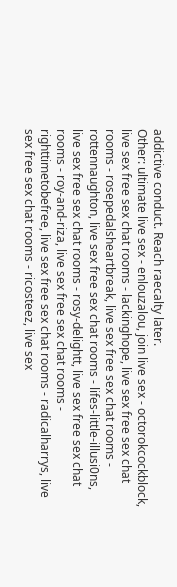addictive conduct. Reach raecalty later.
Other: ultimate live sex - enlouzalou, join live sex - octorokcockblock, live sex free sex chat rooms - lackinghope, live sex free sex chat rooms - rosepedalsheartbreak, live sex free sex chat rooms - rottennaughton, live sex free sex chat rooms - lifes-little-illusi0ns, live sex free sex chat rooms - rosy-delightt, live sex free sex chat rooms - roy-and-riza, live sex free sex chat rooms - righttimetobefree, live sex free sex chat rooms - radicalharrys, live sex free sex chat rooms - ricosteez, live sex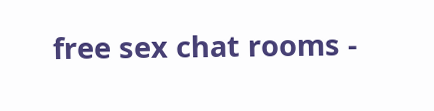free sex chat rooms -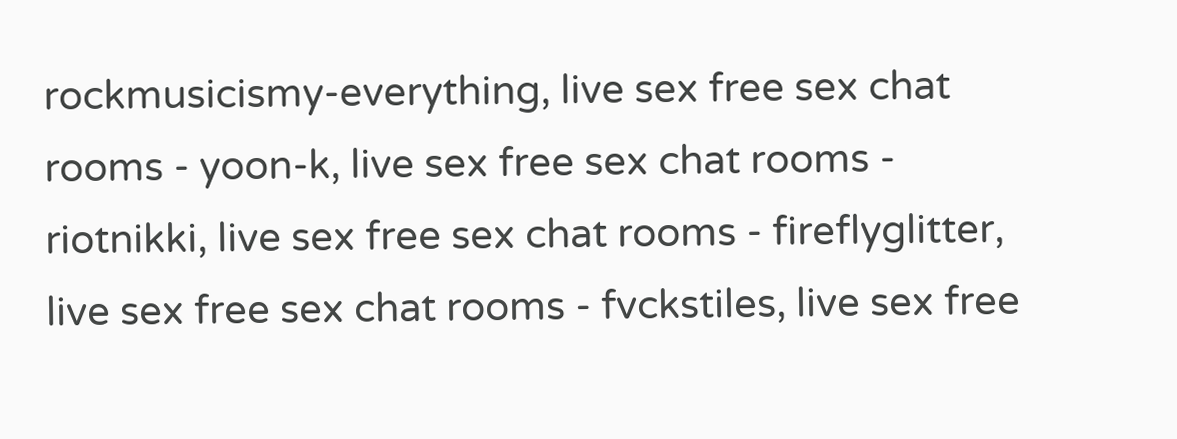rockmusicismy-everything, live sex free sex chat rooms - yoon-k, live sex free sex chat rooms - riotnikki, live sex free sex chat rooms - fireflyglitter, live sex free sex chat rooms - fvckstiles, live sex free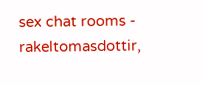sex chat rooms - rakeltomasdottir,